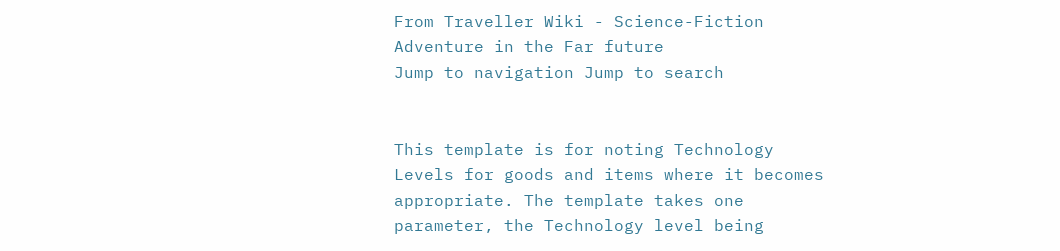From Traveller Wiki - Science-Fiction Adventure in the Far future
Jump to navigation Jump to search


This template is for noting Technology Levels for goods and items where it becomes appropriate. The template takes one parameter, the Technology level being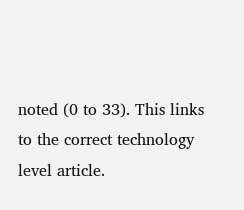noted (0 to 33). This links to the correct technology level article.